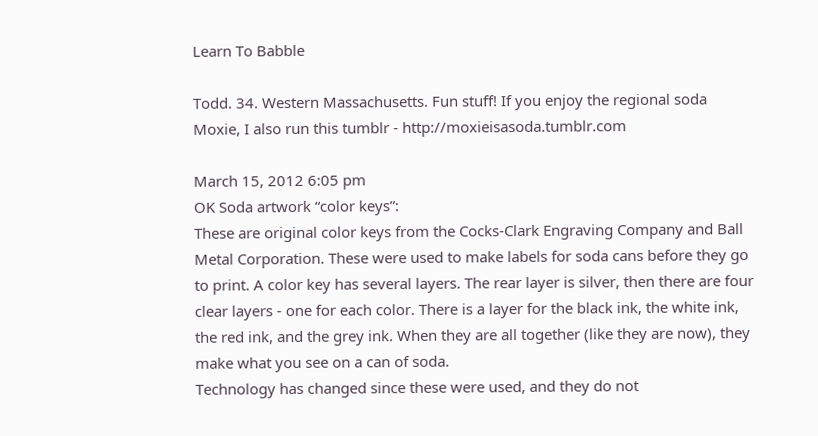Learn To Babble

Todd. 34. Western Massachusetts. Fun stuff! If you enjoy the regional soda Moxie, I also run this tumblr - http://moxieisasoda.tumblr.com

March 15, 2012 6:05 pm
OK Soda artwork “color keys”:
These are original color keys from the Cocks-Clark Engraving Company and Ball Metal Corporation. These were used to make labels for soda cans before they go to print. A color key has several layers. The rear layer is silver, then there are four clear layers - one for each color. There is a layer for the black ink, the white ink, the red ink, and the grey ink. When they are all together (like they are now), they make what you see on a can of soda.
Technology has changed since these were used, and they do not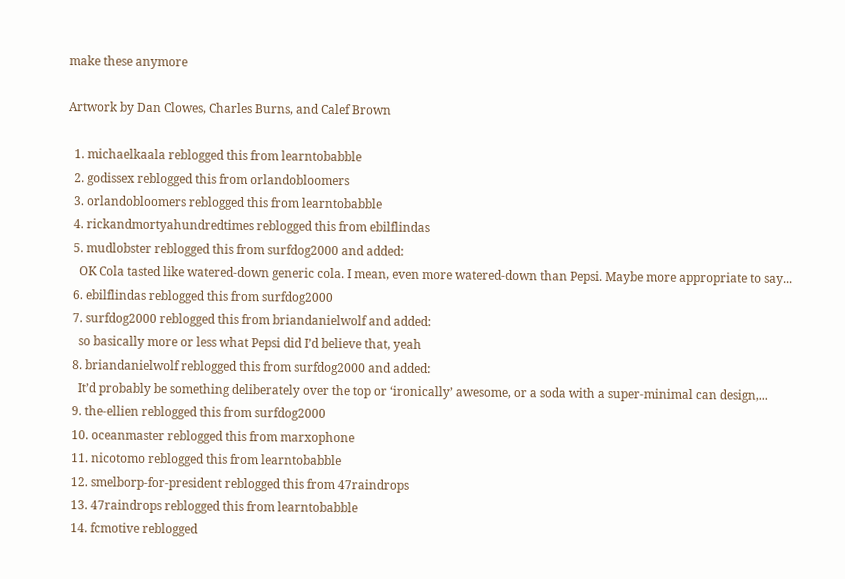make these anymore

Artwork by Dan Clowes, Charles Burns, and Calef Brown

  1. michaelkaala reblogged this from learntobabble
  2. godissex reblogged this from orlandobloomers
  3. orlandobloomers reblogged this from learntobabble
  4. rickandmortyahundredtimes reblogged this from ebilflindas
  5. mudlobster reblogged this from surfdog2000 and added:
    OK Cola tasted like watered-down generic cola. I mean, even more watered-down than Pepsi. Maybe more appropriate to say...
  6. ebilflindas reblogged this from surfdog2000
  7. surfdog2000 reblogged this from briandanielwolf and added:
    so basically more or less what Pepsi did I’d believe that, yeah
  8. briandanielwolf reblogged this from surfdog2000 and added:
    It’d probably be something deliberately over the top or ‘ironically’ awesome, or a soda with a super-minimal can design,...
  9. the-ellien reblogged this from surfdog2000
  10. oceanmaster reblogged this from marxophone
  11. nicotomo reblogged this from learntobabble
  12. smelborp-for-president reblogged this from 47raindrops
  13. 47raindrops reblogged this from learntobabble
  14. fcmotive reblogged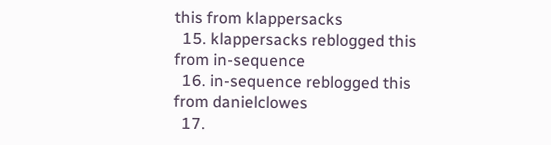this from klappersacks
  15. klappersacks reblogged this from in-sequence
  16. in-sequence reblogged this from danielclowes
  17.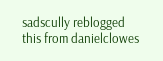sadscully reblogged this from danielclowes